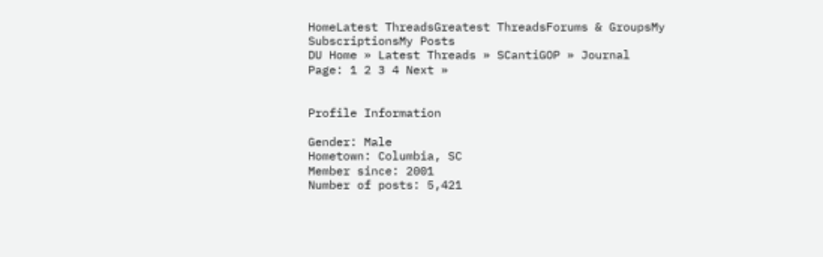HomeLatest ThreadsGreatest ThreadsForums & GroupsMy SubscriptionsMy Posts
DU Home » Latest Threads » SCantiGOP » Journal
Page: 1 2 3 4 Next »


Profile Information

Gender: Male
Hometown: Columbia, SC
Member since: 2001
Number of posts: 5,421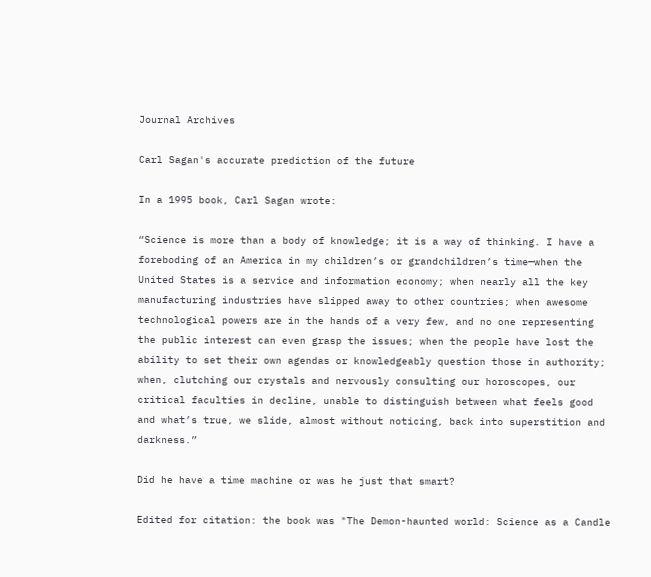Journal Archives

Carl Sagan's accurate prediction of the future

In a 1995 book, Carl Sagan wrote:

“Science is more than a body of knowledge; it is a way of thinking. I have a foreboding of an America in my children’s or grandchildren’s time—when the United States is a service and information economy; when nearly all the key manufacturing industries have slipped away to other countries; when awesome technological powers are in the hands of a very few, and no one representing the public interest can even grasp the issues; when the people have lost the ability to set their own agendas or knowledgeably question those in authority; when, clutching our crystals and nervously consulting our horoscopes, our critical faculties in decline, unable to distinguish between what feels good and what’s true, we slide, almost without noticing, back into superstition and darkness.”

Did he have a time machine or was he just that smart?

Edited for citation: the book was "The Demon-haunted world: Science as a Candle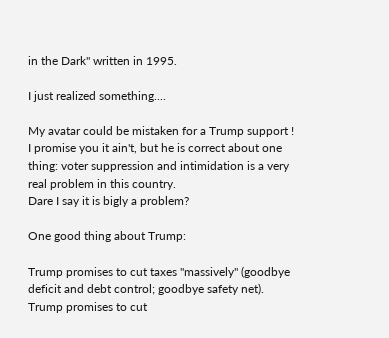in the Dark" written in 1995.

I just realized something....

My avatar could be mistaken for a Trump support !
I promise you it ain't, but he is correct about one thing: voter suppression and intimidation is a very real problem in this country.
Dare I say it is bigly a problem?

One good thing about Trump:

Trump promises to cut taxes "massively" (goodbye deficit and debt control; goodbye safety net).
Trump promises to cut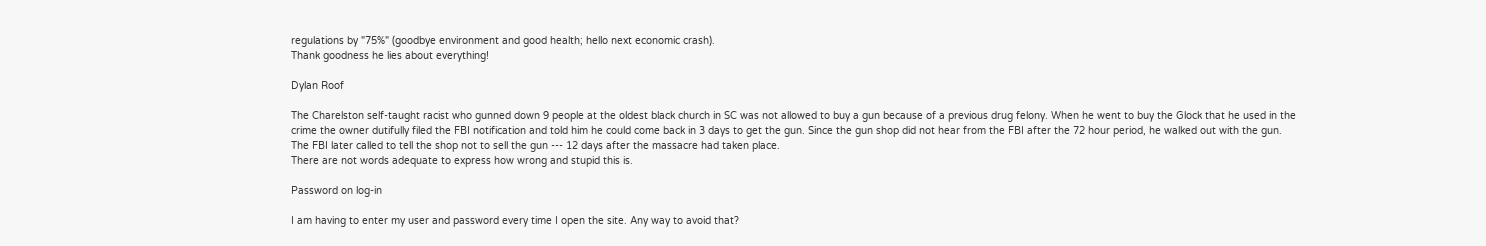regulations by "75%" (goodbye environment and good health; hello next economic crash).
Thank goodness he lies about everything!

Dylan Roof

The Charelston self-taught racist who gunned down 9 people at the oldest black church in SC was not allowed to buy a gun because of a previous drug felony. When he went to buy the Glock that he used in the crime the owner dutifully filed the FBI notification and told him he could come back in 3 days to get the gun. Since the gun shop did not hear from the FBI after the 72 hour period, he walked out with the gun.
The FBI later called to tell the shop not to sell the gun --- 12 days after the massacre had taken place.
There are not words adequate to express how wrong and stupid this is.

Password on log-in

I am having to enter my user and password every time I open the site. Any way to avoid that?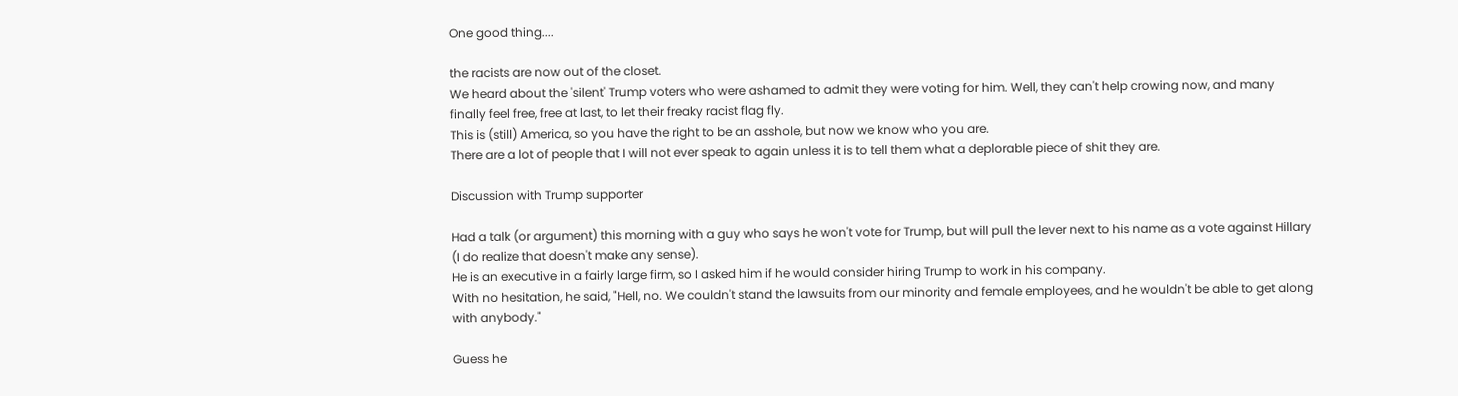One good thing....

the racists are now out of the closet.
We heard about the 'silent' Trump voters who were ashamed to admit they were voting for him. Well, they can't help crowing now, and many finally feel free, free at last, to let their freaky racist flag fly.
This is (still) America, so you have the right to be an asshole, but now we know who you are.
There are a lot of people that I will not ever speak to again unless it is to tell them what a deplorable piece of shit they are.

Discussion with Trump supporter

Had a talk (or argument) this morning with a guy who says he won't vote for Trump, but will pull the lever next to his name as a vote against Hillary (I do realize that doesn't make any sense).
He is an executive in a fairly large firm, so I asked him if he would consider hiring Trump to work in his company.
With no hesitation, he said, "Hell, no. We couldn't stand the lawsuits from our minority and female employees, and he wouldn't be able to get along with anybody."

Guess he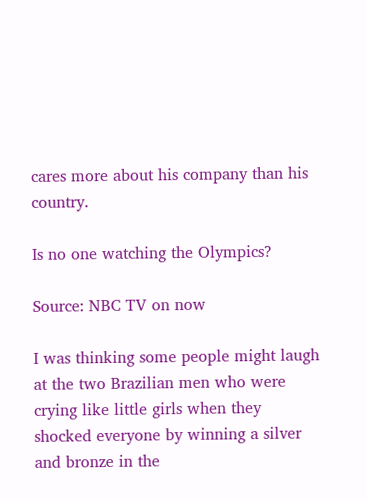cares more about his company than his country.

Is no one watching the Olympics?

Source: NBC TV on now

I was thinking some people might laugh at the two Brazilian men who were crying like little girls when they shocked everyone by winning a silver and bronze in the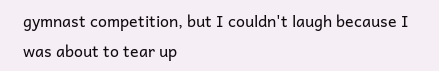gymnast competition, but I couldn't laugh because I was about to tear up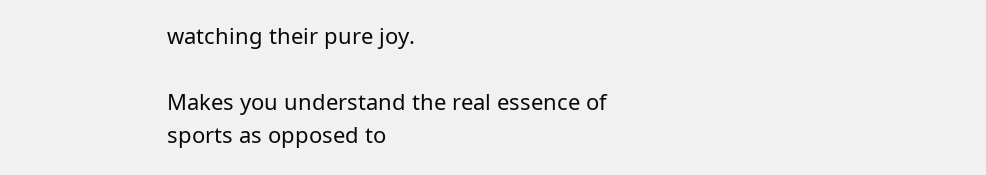watching their pure joy.

Makes you understand the real essence of sports as opposed to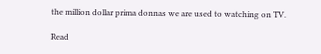the million dollar prima donnas we are used to watching on TV.

Read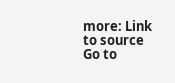more: Link to source
Go to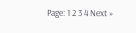Page: 1 2 3 4 Next »